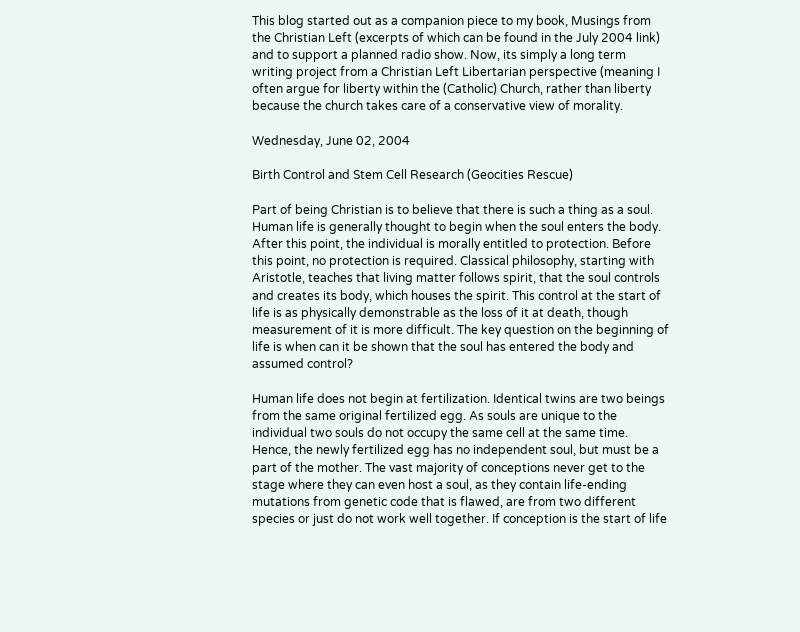This blog started out as a companion piece to my book, Musings from the Christian Left (excerpts of which can be found in the July 2004 link) and to support a planned radio show. Now, its simply a long term writing project from a Christian Left Libertarian perspective (meaning I often argue for liberty within the (Catholic) Church, rather than liberty because the church takes care of a conservative view of morality.

Wednesday, June 02, 2004

Birth Control and Stem Cell Research (Geocities Rescue)

Part of being Christian is to believe that there is such a thing as a soul. Human life is generally thought to begin when the soul enters the body. After this point, the individual is morally entitled to protection. Before this point, no protection is required. Classical philosophy, starting with Aristotle, teaches that living matter follows spirit, that the soul controls and creates its body, which houses the spirit. This control at the start of life is as physically demonstrable as the loss of it at death, though measurement of it is more difficult. The key question on the beginning of life is when can it be shown that the soul has entered the body and assumed control?

Human life does not begin at fertilization. Identical twins are two beings from the same original fertilized egg. As souls are unique to the individual two souls do not occupy the same cell at the same time. Hence, the newly fertilized egg has no independent soul, but must be a part of the mother. The vast majority of conceptions never get to the stage where they can even host a soul, as they contain life-ending mutations from genetic code that is flawed, are from two different species or just do not work well together. If conception is the start of life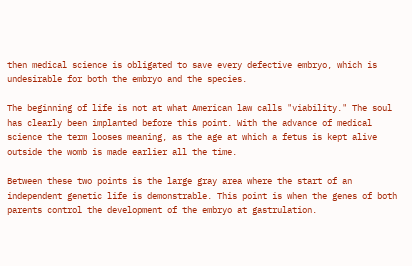then medical science is obligated to save every defective embryo, which is undesirable for both the embryo and the species.

The beginning of life is not at what American law calls "viability." The soul has clearly been implanted before this point. With the advance of medical science the term looses meaning, as the age at which a fetus is kept alive outside the womb is made earlier all the time.

Between these two points is the large gray area where the start of an independent genetic life is demonstrable. This point is when the genes of both parents control the development of the embryo at gastrulation.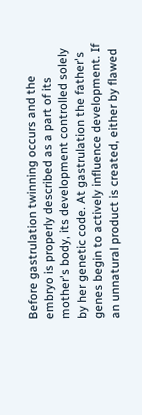Before gastrulation twinning occurs and the embryo is properly described as a part of its mother's body, its development controlled solely by her genetic code. At gastrulation the father's genes begin to actively influence development. If an unnatural product is created, either by flawed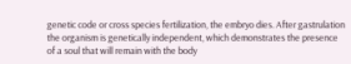genetic code or cross species fertilization, the embryo dies. After gastrulation the organism is genetically independent, which demonstrates the presence of a soul that will remain with the body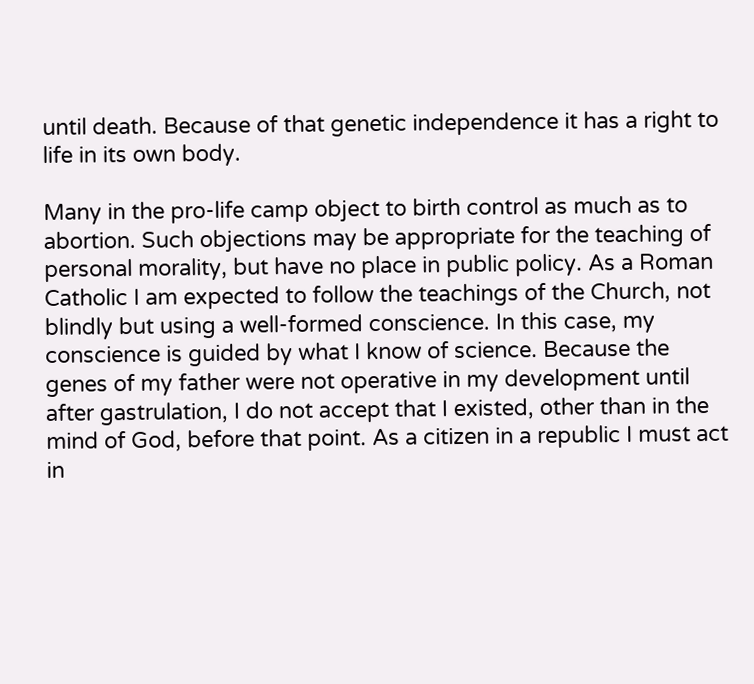until death. Because of that genetic independence it has a right to life in its own body.

Many in the pro-life camp object to birth control as much as to abortion. Such objections may be appropriate for the teaching of personal morality, but have no place in public policy. As a Roman Catholic I am expected to follow the teachings of the Church, not blindly but using a well-formed conscience. In this case, my conscience is guided by what I know of science. Because the genes of my father were not operative in my development until after gastrulation, I do not accept that I existed, other than in the mind of God, before that point. As a citizen in a republic I must act in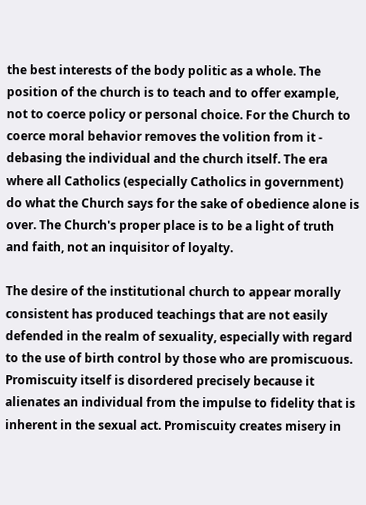the best interests of the body politic as a whole. The position of the church is to teach and to offer example, not to coerce policy or personal choice. For the Church to coerce moral behavior removes the volition from it - debasing the individual and the church itself. The era where all Catholics (especially Catholics in government) do what the Church says for the sake of obedience alone is over. The Church's proper place is to be a light of truth and faith, not an inquisitor of loyalty.

The desire of the institutional church to appear morally consistent has produced teachings that are not easily defended in the realm of sexuality, especially with regard to the use of birth control by those who are promiscuous. Promiscuity itself is disordered precisely because it alienates an individual from the impulse to fidelity that is inherent in the sexual act. Promiscuity creates misery in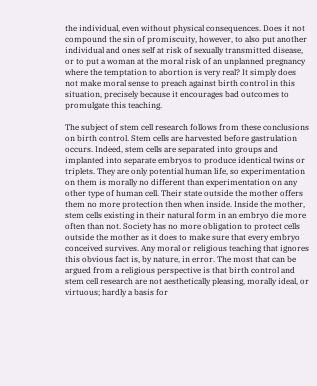the individual, even without physical consequences. Does it not compound the sin of promiscuity, however, to also put another individual and ones self at risk of sexually transmitted disease, or to put a woman at the moral risk of an unplanned pregnancy where the temptation to abortion is very real? It simply does not make moral sense to preach against birth control in this situation, precisely because it encourages bad outcomes to promulgate this teaching.

The subject of stem cell research follows from these conclusions on birth control. Stem cells are harvested before gastrulation occurs. Indeed, stem cells are separated into groups and implanted into separate embryos to produce identical twins or triplets. They are only potential human life, so experimentation on them is morally no different than experimentation on any other type of human cell. Their state outside the mother offers them no more protection then when inside. Inside the mother, stem cells existing in their natural form in an embryo die more often than not. Society has no more obligation to protect cells outside the mother as it does to make sure that every embryo conceived survives. Any moral or religious teaching that ignores this obvious fact is, by nature, in error. The most that can be argued from a religious perspective is that birth control and stem cell research are not aesthetically pleasing, morally ideal, or virtuous; hardly a basis for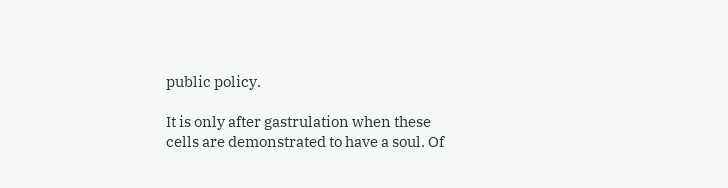public policy.

It is only after gastrulation when these cells are demonstrated to have a soul. Of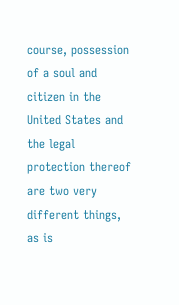course, possession of a soul and citizen in the United States and the legal protection thereof are two very different things, as is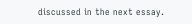discussed in the next essay.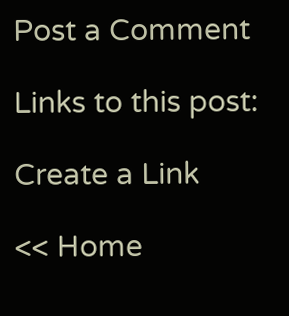Post a Comment

Links to this post:

Create a Link

<< Home